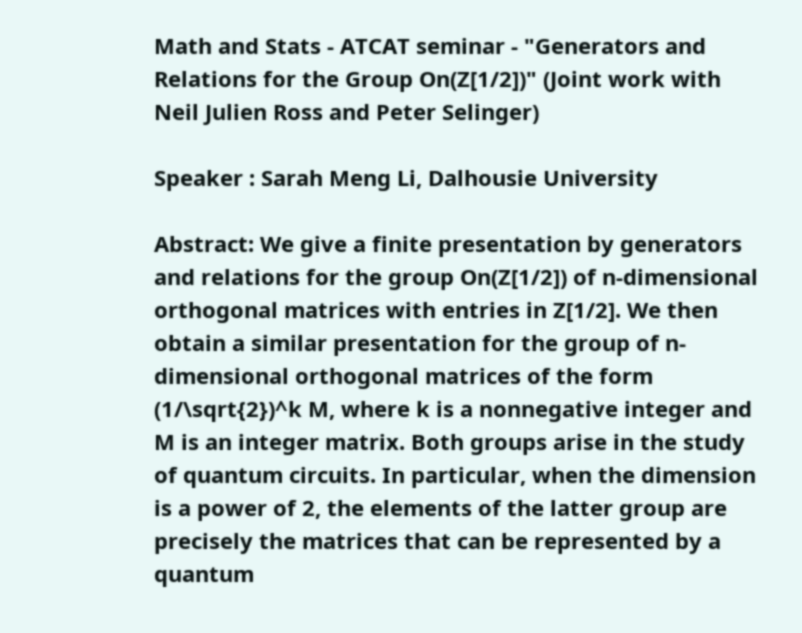Math and Stats - ATCAT seminar - "Generators and Relations for the Group On(Z[1/2])" (Joint work with Neil Julien Ross and Peter Selinger)

Speaker : Sarah Meng Li, Dalhousie University

Abstract: We give a finite presentation by generators and relations for the group On(Z[1/2]) of n-dimensional orthogonal matrices with entries in Z[1/2]. We then obtain a similar presentation for the group of n-dimensional orthogonal matrices of the form (1/\sqrt{2})^k M, where k is a nonnegative integer and M is an integer matrix. Both groups arise in the study of quantum circuits. In particular, when the dimension is a power of 2, the elements of the latter group are precisely the matrices that can be represented by a quantum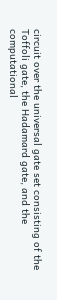circuit over the universal gate set consisting of the Toffoli gate, the Hadamard gate, and the computational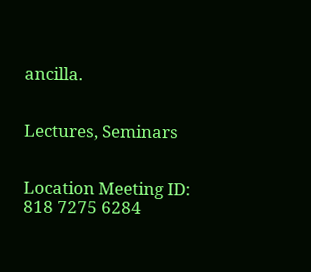ancilla.


Lectures, Seminars


Location Meeting ID: 818 7275 6284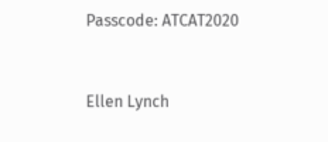Passcode: ATCAT2020


Ellen Lynch